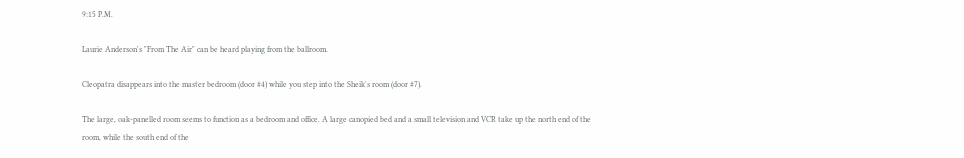9:15 P.M.

Laurie Anderson's "From The Air" can be heard playing from the ballroom.

Cleopatra disappears into the master bedroom (door #4) while you step into the Sheik's room (door #7).

The large, oak-panelled room seems to function as a bedroom and office. A large canopied bed and a small television and VCR take up the north end of the room, while the south end of the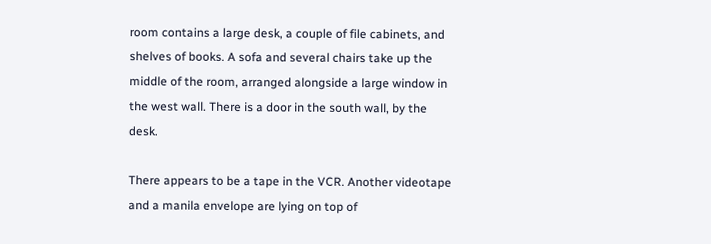room contains a large desk, a couple of file cabinets, and shelves of books. A sofa and several chairs take up the middle of the room, arranged alongside a large window in the west wall. There is a door in the south wall, by the desk.

There appears to be a tape in the VCR. Another videotape and a manila envelope are lying on top of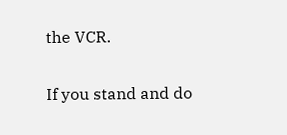the VCR.

If you stand and do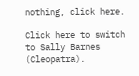nothing, click here.

Click here to switch to Sally Barnes (Cleopatra).